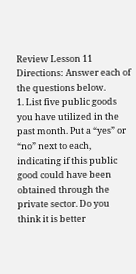Review Lesson 11
Directions: Answer each of the questions below.
1. List five public goods you have utilized in the past month. Put a “yes” or “no” next to each, indicating if this public good could have been obtained through the private sector. Do you think it is better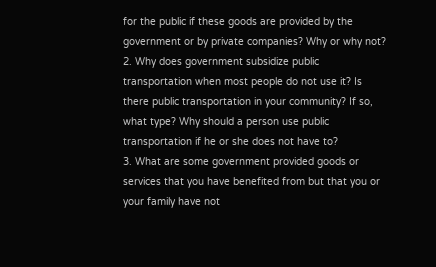for the public if these goods are provided by the government or by private companies? Why or why not?
2. Why does government subsidize public transportation when most people do not use it? Is there public transportation in your community? If so, what type? Why should a person use public transportation if he or she does not have to?
3. What are some government provided goods or services that you have benefited from but that you or your family have not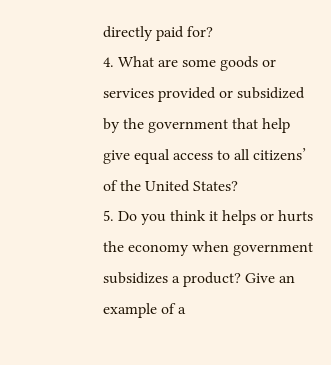directly paid for?
4. What are some goods or services provided or subsidized by the government that help give equal access to all citizens’ of the United States?
5. Do you think it helps or hurts the economy when government subsidizes a product? Give an example of a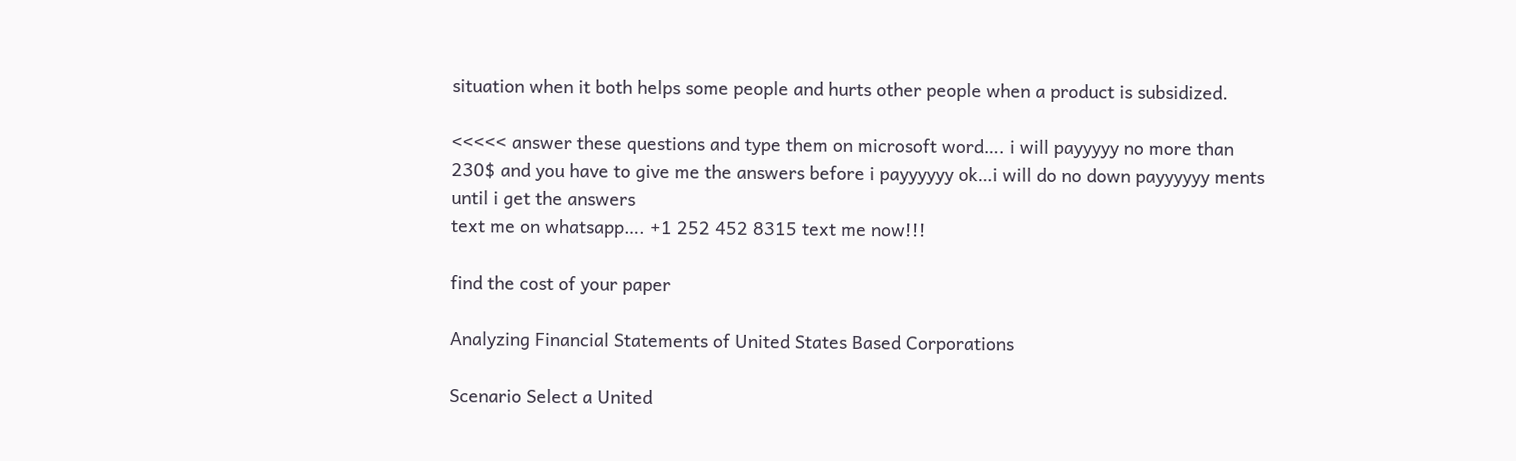situation when it both helps some people and hurts other people when a product is subsidized.

<<<<< answer these questions and type them on microsoft word…. i will payyyyy no more than 230$ and you have to give me the answers before i payyyyyy ok…i will do no down payyyyyy ments until i get the answers
text me on whatsapp…. +1 252 452 8315 text me now!!!

find the cost of your paper

Analyzing Financial Statements of United States Based Corporations

Scenario Select a United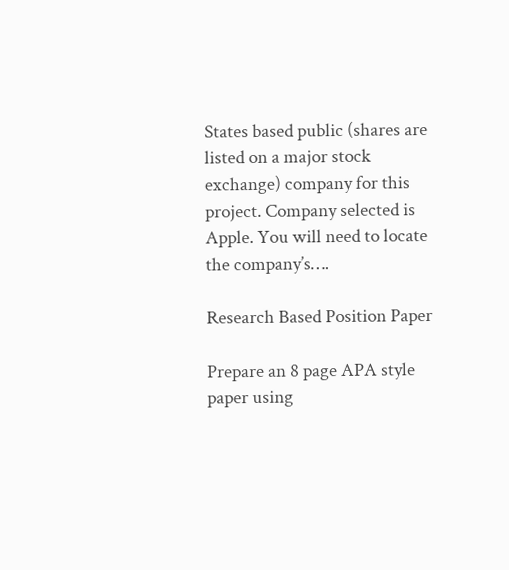States based public (shares are listed on a major stock exchange) company for this project. Company selected is Apple. You will need to locate the company’s….

Research Based Position Paper

Prepare an 8 page APA style paper using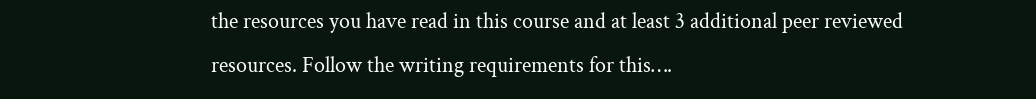the resources you have read in this course and at least 3 additional peer reviewed resources. Follow the writing requirements for this….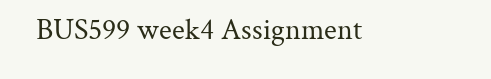BUS599 week4 Assignment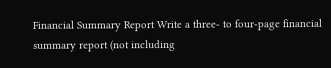Financial Summary Report Write a three- to four-page financial summary report (not including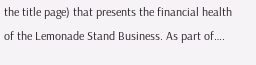the title page) that presents the financial health of the Lemonade Stand Business. As part of….